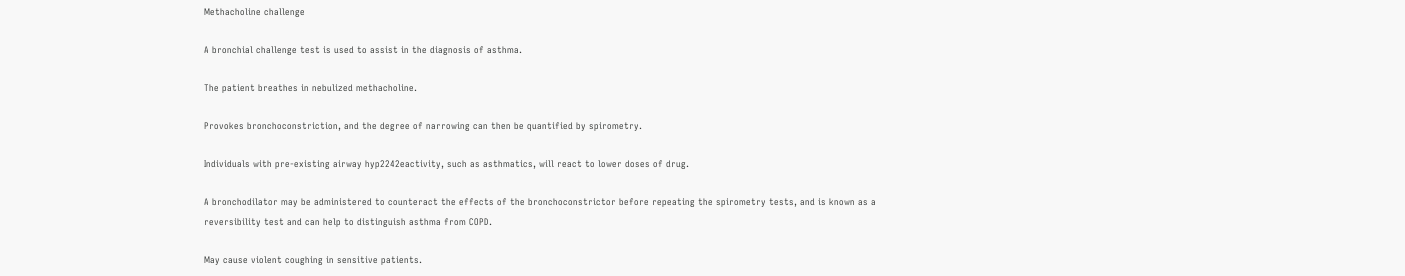Methacholine challenge

A bronchial challenge test is used to assist in the diagnosis of asthma.

The patient breathes in nebulized methacholine.

Provokes bronchoconstriction, and the degree of narrowing can then be quantified by spirometry.

Individuals with pre-existing airway hyp2242eactivity, such as asthmatics, will react to lower doses of drug.

A bronchodilator may be administered to counteract the effects of the bronchoconstrictor before repeating the spirometry tests, and is known as a reversibility test and can help to distinguish asthma from COPD.

May cause violent coughing in sensitive patients.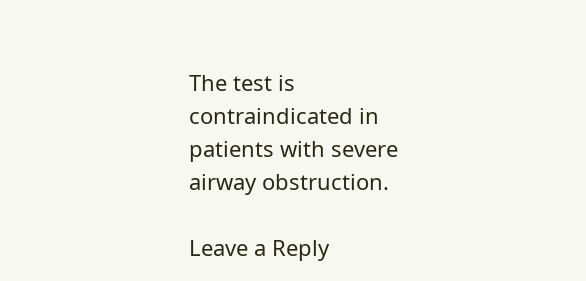The test is contraindicated in patients with severe airway obstruction.

Leave a Reply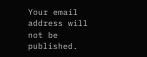Your email address will not be published.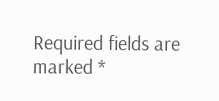Required fields are marked *